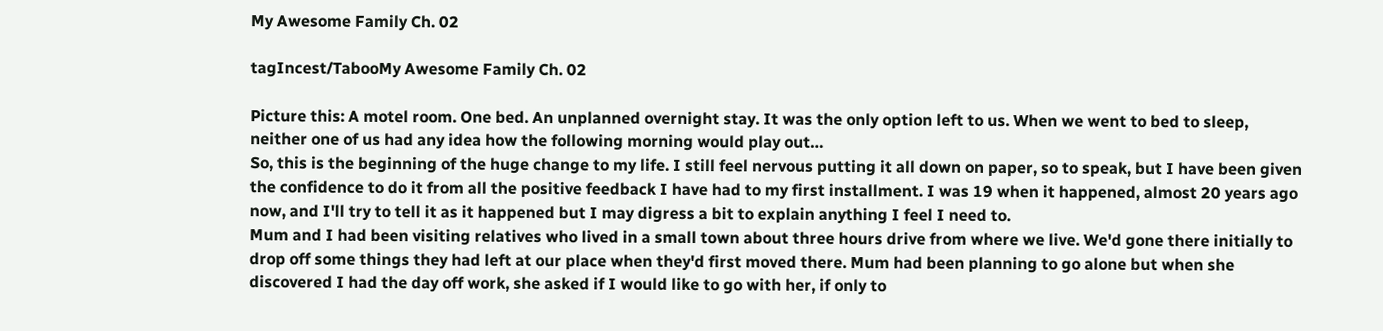My Awesome Family Ch. 02

tagIncest/TabooMy Awesome Family Ch. 02

Picture this: A motel room. One bed. An unplanned overnight stay. It was the only option left to us. When we went to bed to sleep, neither one of us had any idea how the following morning would play out…
So, this is the beginning of the huge change to my life. I still feel nervous putting it all down on paper, so to speak, but I have been given the confidence to do it from all the positive feedback I have had to my first installment. I was 19 when it happened, almost 20 years ago now, and I'll try to tell it as it happened but I may digress a bit to explain anything I feel I need to.
Mum and I had been visiting relatives who lived in a small town about three hours drive from where we live. We'd gone there initially to drop off some things they had left at our place when they'd first moved there. Mum had been planning to go alone but when she discovered I had the day off work, she asked if I would like to go with her, if only to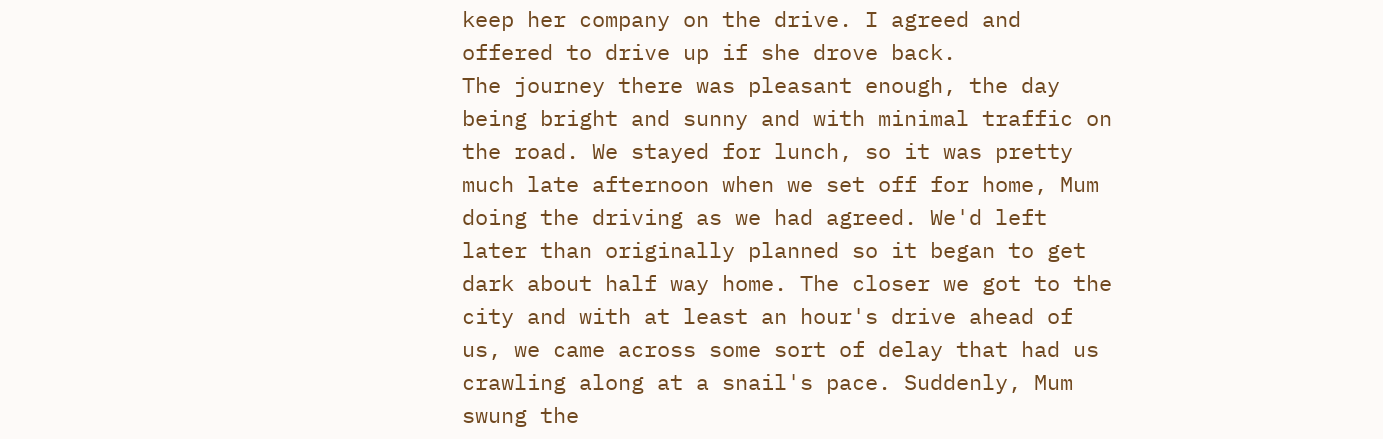keep her company on the drive. I agreed and offered to drive up if she drove back.
The journey there was pleasant enough, the day being bright and sunny and with minimal traffic on the road. We stayed for lunch, so it was pretty much late afternoon when we set off for home, Mum doing the driving as we had agreed. We'd left later than originally planned so it began to get dark about half way home. The closer we got to the city and with at least an hour's drive ahead of us, we came across some sort of delay that had us crawling along at a snail's pace. Suddenly, Mum swung the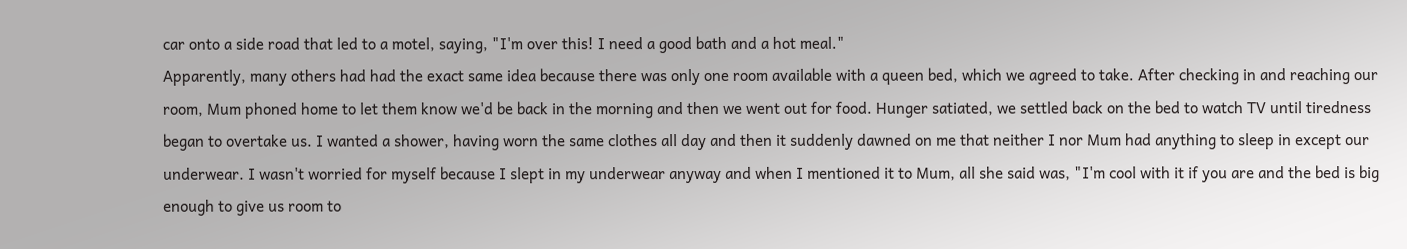car onto a side road that led to a motel, saying, "I'm over this! I need a good bath and a hot meal."
Apparently, many others had had the exact same idea because there was only one room available with a queen bed, which we agreed to take. After checking in and reaching our room, Mum phoned home to let them know we'd be back in the morning and then we went out for food. Hunger satiated, we settled back on the bed to watch TV until tiredness began to overtake us. I wanted a shower, having worn the same clothes all day and then it suddenly dawned on me that neither I nor Mum had anything to sleep in except our underwear. I wasn't worried for myself because I slept in my underwear anyway and when I mentioned it to Mum, all she said was, "I'm cool with it if you are and the bed is big enough to give us room to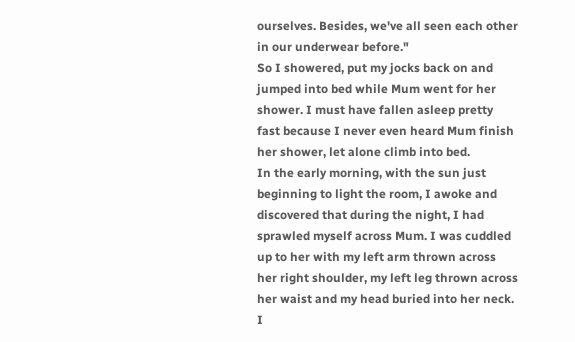ourselves. Besides, we've all seen each other in our underwear before."
So I showered, put my jocks back on and jumped into bed while Mum went for her shower. I must have fallen asleep pretty fast because I never even heard Mum finish her shower, let alone climb into bed.
In the early morning, with the sun just beginning to light the room, I awoke and discovered that during the night, I had sprawled myself across Mum. I was cuddled up to her with my left arm thrown across her right shoulder, my left leg thrown across her waist and my head buried into her neck. I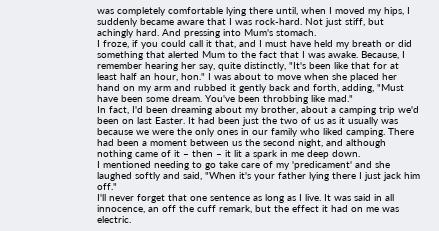was completely comfortable lying there until, when I moved my hips, I suddenly became aware that I was rock-hard. Not just stiff, but achingly hard. And pressing into Mum's stomach.
I froze, if you could call it that, and I must have held my breath or did something that alerted Mum to the fact that I was awake. Because, I remember hearing her say, quite distinctly, "It's been like that for at least half an hour, hon." I was about to move when she placed her hand on my arm and rubbed it gently back and forth, adding, "Must have been some dream. You've been throbbing like mad."
In fact, I'd been dreaming about my brother, about a camping trip we'd been on last Easter. It had been just the two of us as it usually was because we were the only ones in our family who liked camping. There had been a moment between us the second night, and although nothing came of it – then – it lit a spark in me deep down.
I mentioned needing to go take care of my 'predicament' and she laughed softly and said, "When it's your father lying there I just jack him off."
I'll never forget that one sentence as long as I live. It was said in all innocence, an off the cuff remark, but the effect it had on me was electric.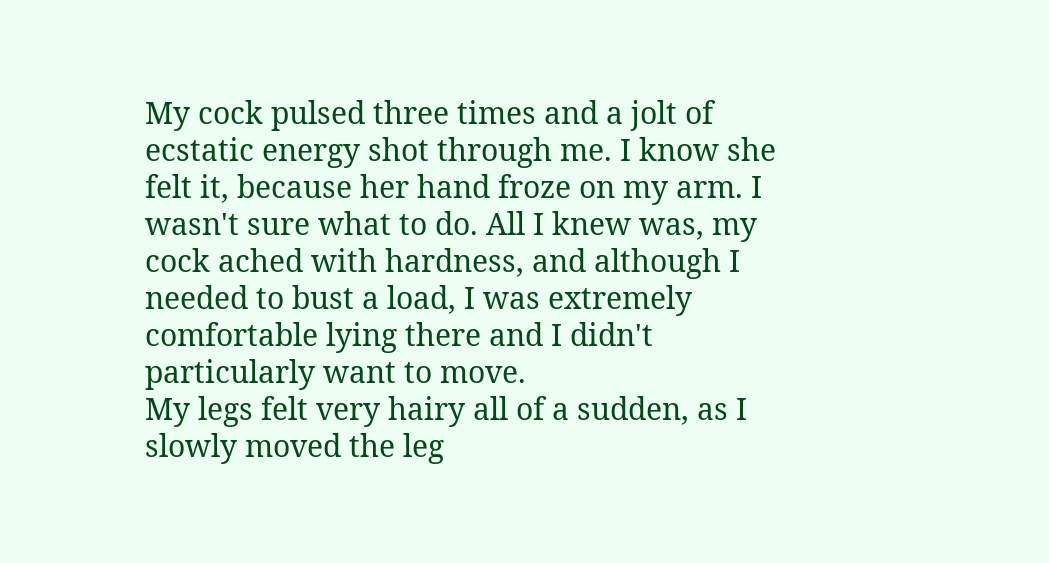My cock pulsed three times and a jolt of ecstatic energy shot through me. I know she felt it, because her hand froze on my arm. I wasn't sure what to do. All I knew was, my cock ached with hardness, and although I needed to bust a load, I was extremely comfortable lying there and I didn't particularly want to move.
My legs felt very hairy all of a sudden, as I slowly moved the leg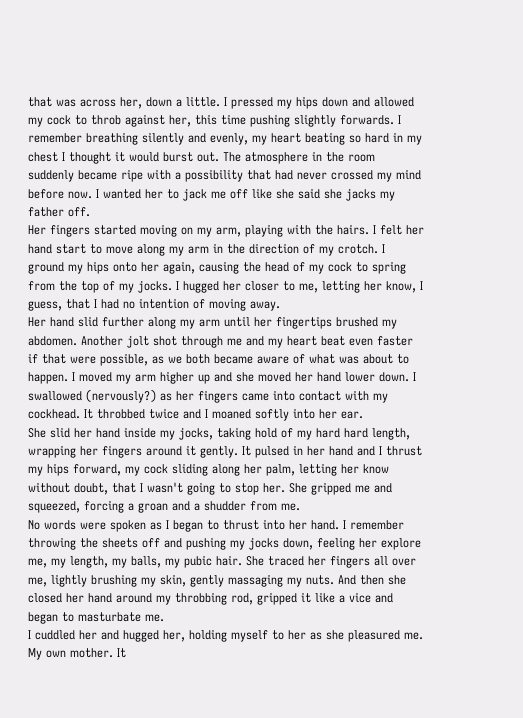that was across her, down a little. I pressed my hips down and allowed my cock to throb against her, this time pushing slightly forwards. I remember breathing silently and evenly, my heart beating so hard in my chest I thought it would burst out. The atmosphere in the room suddenly became ripe with a possibility that had never crossed my mind before now. I wanted her to jack me off like she said she jacks my father off.
Her fingers started moving on my arm, playing with the hairs. I felt her hand start to move along my arm in the direction of my crotch. I ground my hips onto her again, causing the head of my cock to spring from the top of my jocks. I hugged her closer to me, letting her know, I guess, that I had no intention of moving away.
Her hand slid further along my arm until her fingertips brushed my abdomen. Another jolt shot through me and my heart beat even faster if that were possible, as we both became aware of what was about to happen. I moved my arm higher up and she moved her hand lower down. I swallowed (nervously?) as her fingers came into contact with my cockhead. It throbbed twice and I moaned softly into her ear.
She slid her hand inside my jocks, taking hold of my hard hard length, wrapping her fingers around it gently. It pulsed in her hand and I thrust my hips forward, my cock sliding along her palm, letting her know without doubt, that I wasn't going to stop her. She gripped me and squeezed, forcing a groan and a shudder from me.
No words were spoken as I began to thrust into her hand. I remember throwing the sheets off and pushing my jocks down, feeling her explore me, my length, my balls, my pubic hair. She traced her fingers all over me, lightly brushing my skin, gently massaging my nuts. And then she closed her hand around my throbbing rod, gripped it like a vice and began to masturbate me.
I cuddled her and hugged her, holding myself to her as she pleasured me. My own mother. It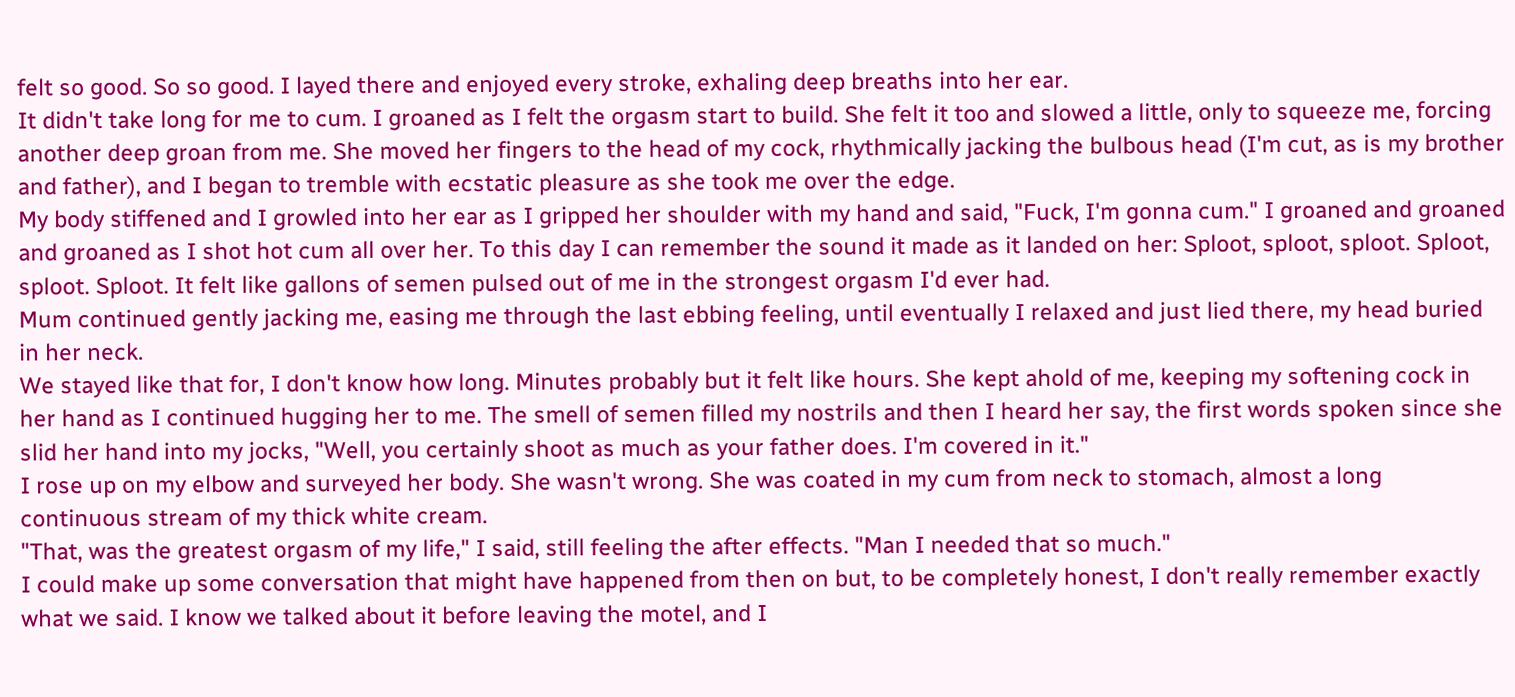felt so good. So so good. I layed there and enjoyed every stroke, exhaling deep breaths into her ear.
It didn't take long for me to cum. I groaned as I felt the orgasm start to build. She felt it too and slowed a little, only to squeeze me, forcing another deep groan from me. She moved her fingers to the head of my cock, rhythmically jacking the bulbous head (I'm cut, as is my brother and father), and I began to tremble with ecstatic pleasure as she took me over the edge.
My body stiffened and I growled into her ear as I gripped her shoulder with my hand and said, "Fuck, I'm gonna cum." I groaned and groaned and groaned as I shot hot cum all over her. To this day I can remember the sound it made as it landed on her: Sploot, sploot, sploot. Sploot, sploot. Sploot. It felt like gallons of semen pulsed out of me in the strongest orgasm I'd ever had.
Mum continued gently jacking me, easing me through the last ebbing feeling, until eventually I relaxed and just lied there, my head buried in her neck.
We stayed like that for, I don't know how long. Minutes probably but it felt like hours. She kept ahold of me, keeping my softening cock in her hand as I continued hugging her to me. The smell of semen filled my nostrils and then I heard her say, the first words spoken since she slid her hand into my jocks, "Well, you certainly shoot as much as your father does. I'm covered in it."
I rose up on my elbow and surveyed her body. She wasn't wrong. She was coated in my cum from neck to stomach, almost a long continuous stream of my thick white cream.
"That, was the greatest orgasm of my life," I said, still feeling the after effects. "Man I needed that so much."
I could make up some conversation that might have happened from then on but, to be completely honest, I don't really remember exactly what we said. I know we talked about it before leaving the motel, and I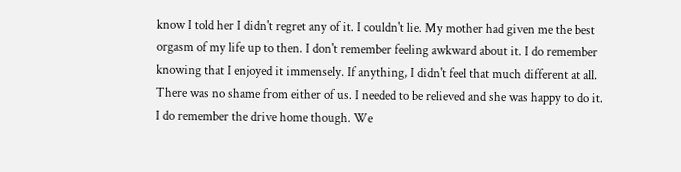know I told her I didn't regret any of it. I couldn't lie. My mother had given me the best orgasm of my life up to then. I don't remember feeling awkward about it. I do remember knowing that I enjoyed it immensely. If anything, I didn't feel that much different at all. There was no shame from either of us. I needed to be relieved and she was happy to do it.
I do remember the drive home though. We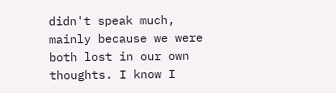didn't speak much, mainly because we were both lost in our own thoughts. I know I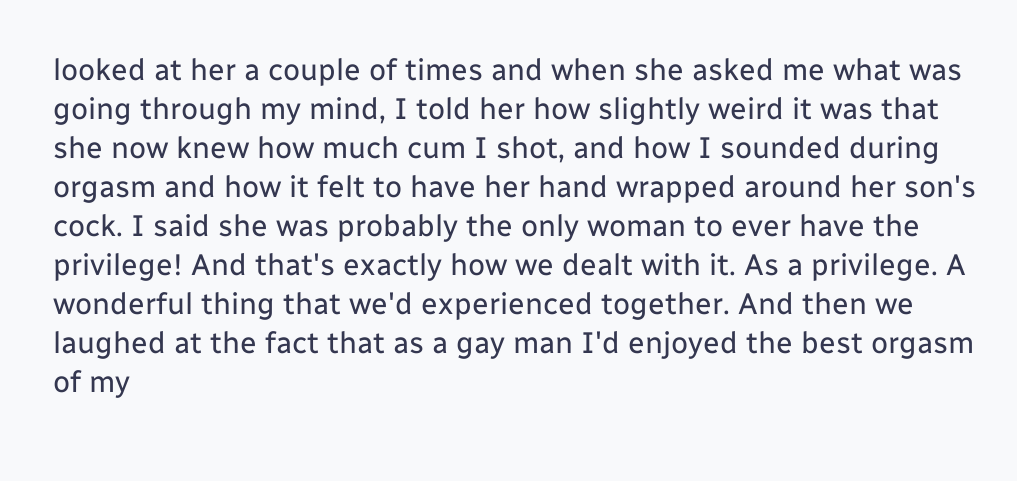looked at her a couple of times and when she asked me what was going through my mind, I told her how slightly weird it was that she now knew how much cum I shot, and how I sounded during orgasm and how it felt to have her hand wrapped around her son's cock. I said she was probably the only woman to ever have the privilege! And that's exactly how we dealt with it. As a privilege. A wonderful thing that we'd experienced together. And then we laughed at the fact that as a gay man I'd enjoyed the best orgasm of my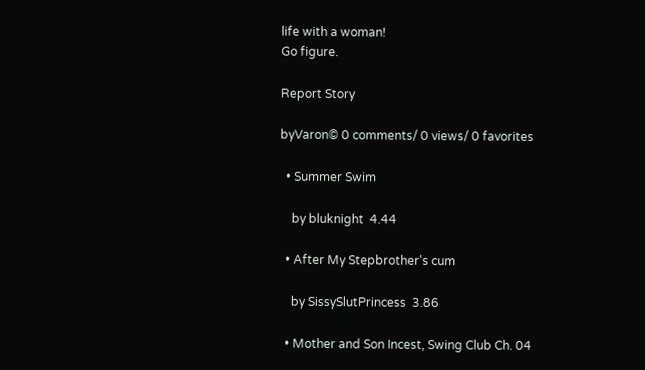life with a woman!
Go figure.

Report Story

byVaron© 0 comments/ 0 views/ 0 favorites

  • Summer Swim

    by bluknight  4.44

  • After My Stepbrother's cum

    by SissySlutPrincess  3.86

  • Mother and Son Incest, Swing Club Ch. 04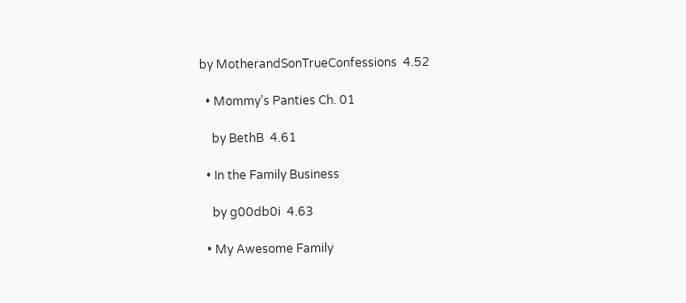by MotherandSonTrueConfessions  4.52

  • Mommy’s Panties Ch. 01

    by BethB  4.61

  • In the Family Business

    by g00db0i  4.63

  • My Awesome Family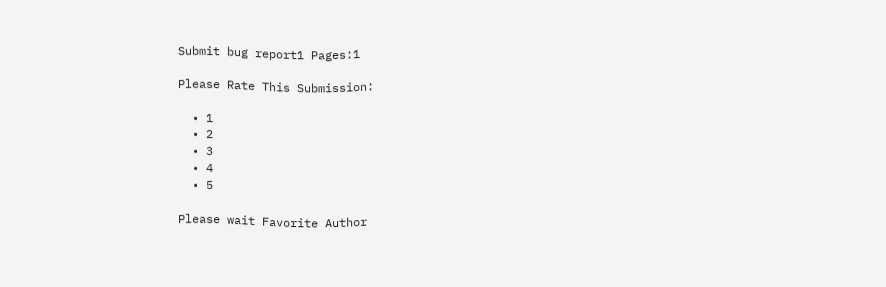Submit bug report1 Pages:1

Please Rate This Submission:

  • 1
  • 2
  • 3
  • 4
  • 5

Please wait Favorite Author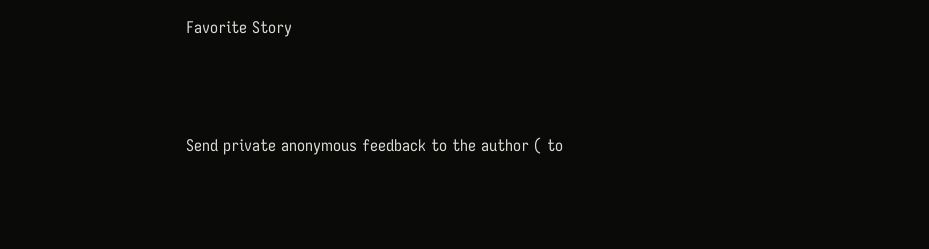Favorite Story



Send private anonymous feedback to the author ( to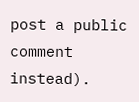post a public comment instead).